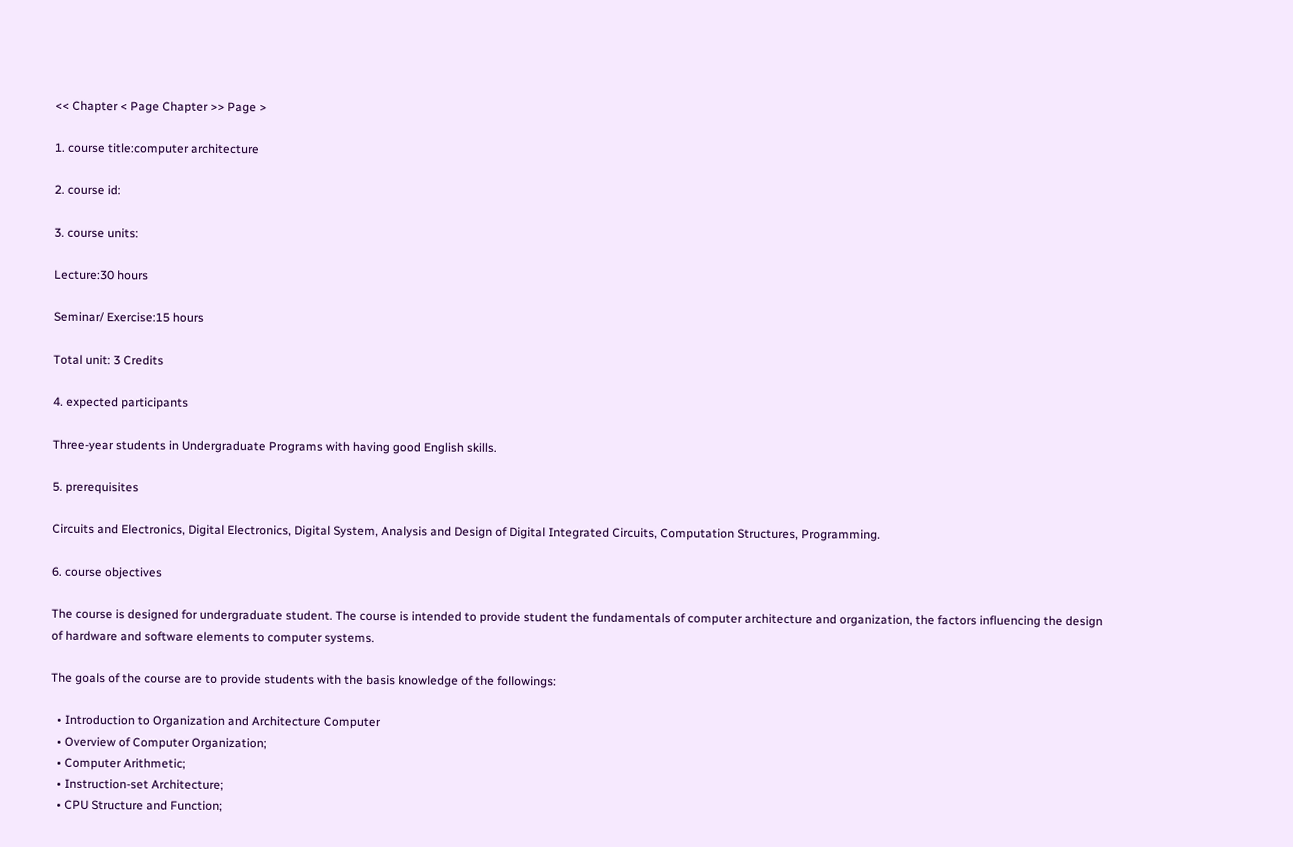<< Chapter < Page Chapter >> Page >

1. course title:computer architecture

2. course id:

3. course units:

Lecture:30 hours

Seminar/ Exercise:15 hours

Total unit: 3 Credits

4. expected participants

Three-year students in Undergraduate Programs with having good English skills.

5. prerequisites

Circuits and Electronics, Digital Electronics, Digital System, Analysis and Design of Digital Integrated Circuits, Computation Structures, Programming.

6. course objectives

The course is designed for undergraduate student. The course is intended to provide student the fundamentals of computer architecture and organization, the factors influencing the design of hardware and software elements to computer systems.

The goals of the course are to provide students with the basis knowledge of the followings:

  • Introduction to Organization and Architecture Computer
  • Overview of Computer Organization;
  • Computer Arithmetic;
  • Instruction-set Architecture;
  • CPU Structure and Function;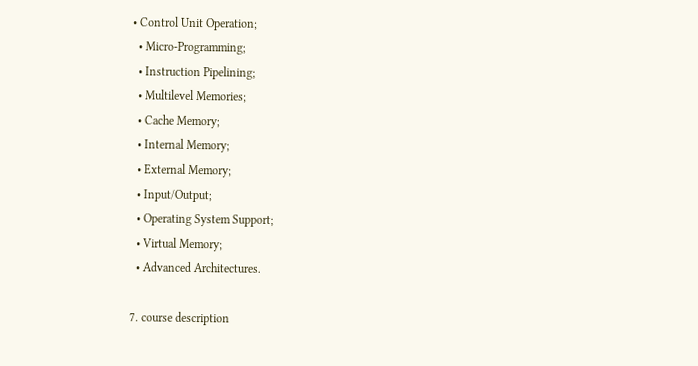• Control Unit Operation;
  • Micro-Programming;
  • Instruction Pipelining;
  • Multilevel Memories;
  • Cache Memory;
  • Internal Memory;
  • External Memory;
  • Input/Output;
  • Operating System Support;
  • Virtual Memory;
  • Advanced Architectures.

7. course description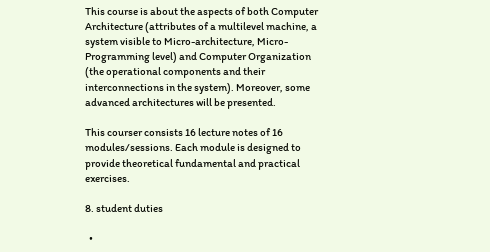This course is about the aspects of both Computer Architecture (attributes of a multilevel machine, a system visible to Micro-architecture, Micro-Programming level) and Computer Organization (the operational components and their interconnections in the system). Moreover, some advanced architectures will be presented.

This courser consists 16 lecture notes of 16 modules/sessions. Each module is designed to provide theoretical fundamental and practical exercises.

8. student duties

  •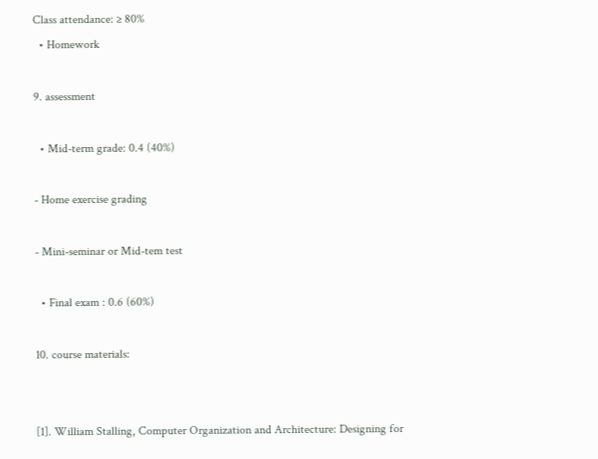Class attendance: ≥ 80%
  • Homework

9. assessment

  • Mid-term grade: 0.4 (40%)

- Home exercise grading

- Mini-seminar or Mid-tem test

  • Final exam : 0.6 (60%)

10. course materials:


[1]. William Stalling, Computer Organization and Architecture: Designing for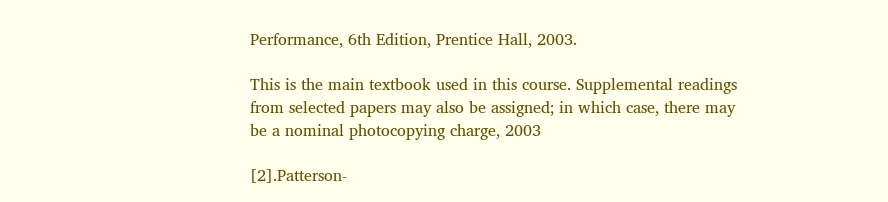Performance, 6th Edition, Prentice Hall, 2003.

This is the main textbook used in this course. Supplemental readings from selected papers may also be assigned; in which case, there may be a nominal photocopying charge, 2003

[2].Patterson-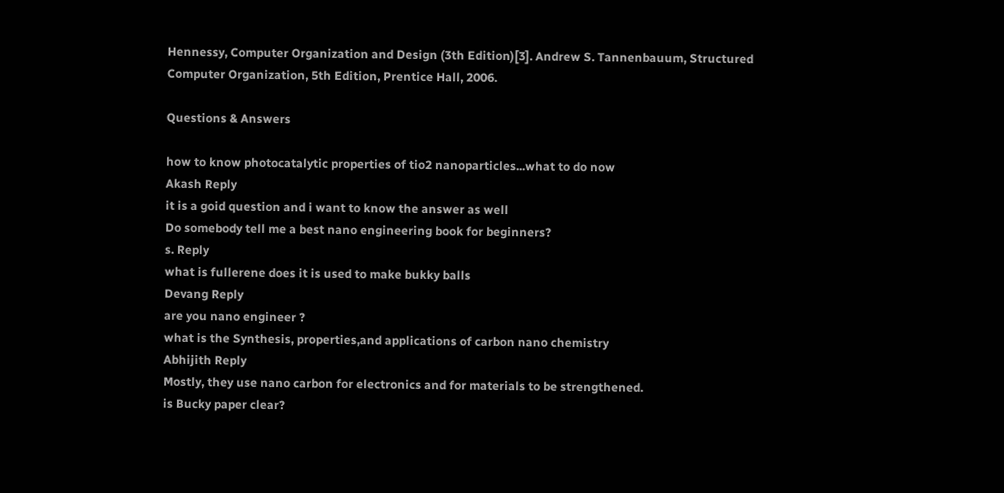Hennessy, Computer Organization and Design (3th Edition)[3]. Andrew S. Tannenbauum, Structured Computer Organization, 5th Edition, Prentice Hall, 2006.

Questions & Answers

how to know photocatalytic properties of tio2 nanoparticles...what to do now
Akash Reply
it is a goid question and i want to know the answer as well
Do somebody tell me a best nano engineering book for beginners?
s. Reply
what is fullerene does it is used to make bukky balls
Devang Reply
are you nano engineer ?
what is the Synthesis, properties,and applications of carbon nano chemistry
Abhijith Reply
Mostly, they use nano carbon for electronics and for materials to be strengthened.
is Bucky paper clear?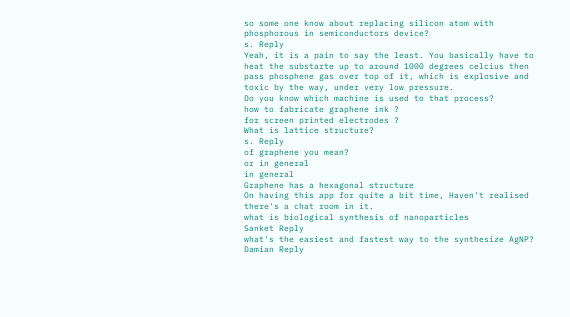so some one know about replacing silicon atom with phosphorous in semiconductors device?
s. Reply
Yeah, it is a pain to say the least. You basically have to heat the substarte up to around 1000 degrees celcius then pass phosphene gas over top of it, which is explosive and toxic by the way, under very low pressure.
Do you know which machine is used to that process?
how to fabricate graphene ink ?
for screen printed electrodes ?
What is lattice structure?
s. Reply
of graphene you mean?
or in general
in general
Graphene has a hexagonal structure
On having this app for quite a bit time, Haven't realised there's a chat room in it.
what is biological synthesis of nanoparticles
Sanket Reply
what's the easiest and fastest way to the synthesize AgNP?
Damian Reply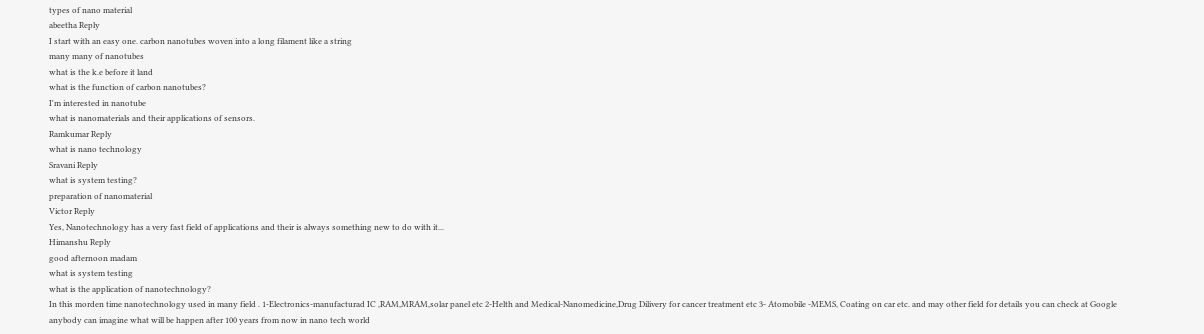types of nano material
abeetha Reply
I start with an easy one. carbon nanotubes woven into a long filament like a string
many many of nanotubes
what is the k.e before it land
what is the function of carbon nanotubes?
I'm interested in nanotube
what is nanomaterials and their applications of sensors.
Ramkumar Reply
what is nano technology
Sravani Reply
what is system testing?
preparation of nanomaterial
Victor Reply
Yes, Nanotechnology has a very fast field of applications and their is always something new to do with it...
Himanshu Reply
good afternoon madam
what is system testing
what is the application of nanotechnology?
In this morden time nanotechnology used in many field . 1-Electronics-manufacturad IC ,RAM,MRAM,solar panel etc 2-Helth and Medical-Nanomedicine,Drug Dilivery for cancer treatment etc 3- Atomobile -MEMS, Coating on car etc. and may other field for details you can check at Google
anybody can imagine what will be happen after 100 years from now in nano tech world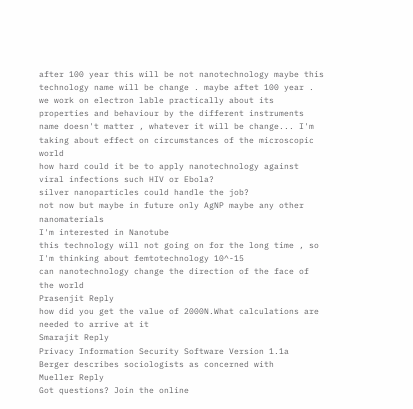after 100 year this will be not nanotechnology maybe this technology name will be change . maybe aftet 100 year . we work on electron lable practically about its properties and behaviour by the different instruments
name doesn't matter , whatever it will be change... I'm taking about effect on circumstances of the microscopic world
how hard could it be to apply nanotechnology against viral infections such HIV or Ebola?
silver nanoparticles could handle the job?
not now but maybe in future only AgNP maybe any other nanomaterials
I'm interested in Nanotube
this technology will not going on for the long time , so I'm thinking about femtotechnology 10^-15
can nanotechnology change the direction of the face of the world
Prasenjit Reply
how did you get the value of 2000N.What calculations are needed to arrive at it
Smarajit Reply
Privacy Information Security Software Version 1.1a
Berger describes sociologists as concerned with
Mueller Reply
Got questions? Join the online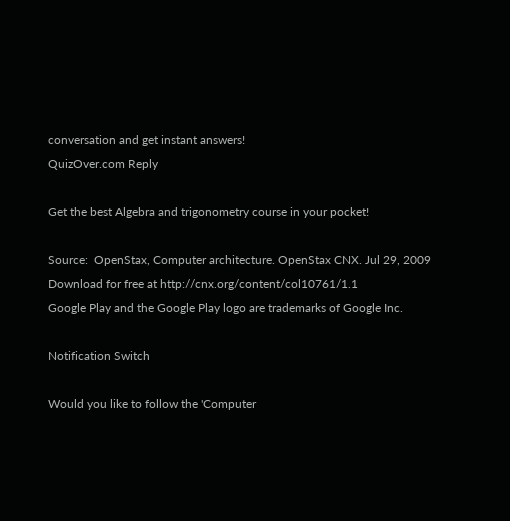conversation and get instant answers!
QuizOver.com Reply

Get the best Algebra and trigonometry course in your pocket!

Source:  OpenStax, Computer architecture. OpenStax CNX. Jul 29, 2009 Download for free at http://cnx.org/content/col10761/1.1
Google Play and the Google Play logo are trademarks of Google Inc.

Notification Switch

Would you like to follow the 'Computer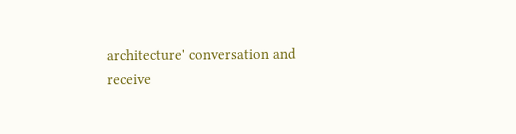architecture' conversation and receive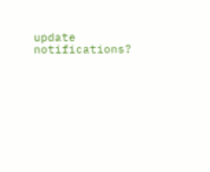update notifications?